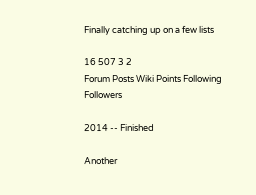Finally catching up on a few lists

16 507 3 2
Forum Posts Wiki Points Following Followers

2014 -- Finished

Another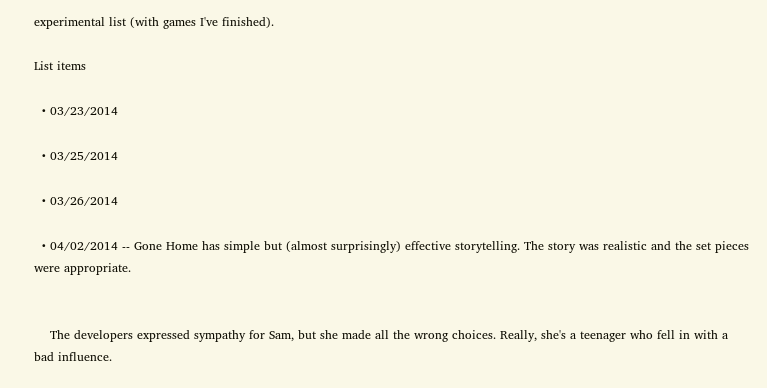experimental list (with games I've finished).

List items

  • 03/23/2014

  • 03/25/2014

  • 03/26/2014

  • 04/02/2014 -- Gone Home has simple but (almost surprisingly) effective storytelling. The story was realistic and the set pieces were appropriate.


    The developers expressed sympathy for Sam, but she made all the wrong choices. Really, she's a teenager who fell in with a bad influence.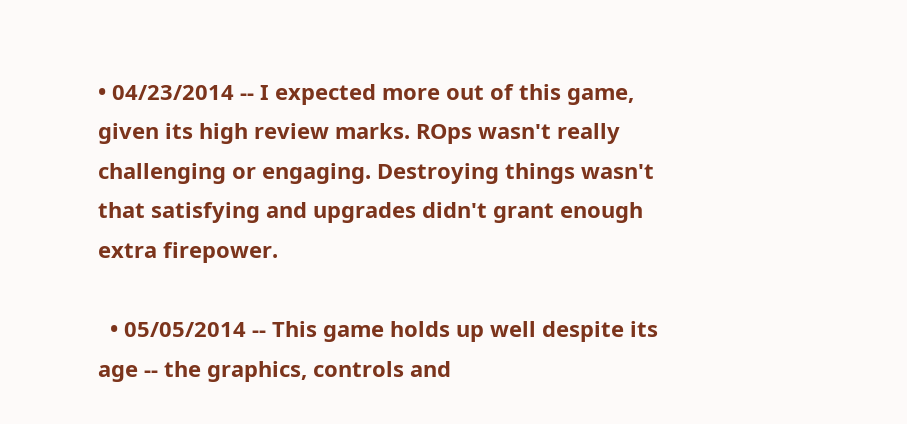• 04/23/2014 -- I expected more out of this game, given its high review marks. ROps wasn't really challenging or engaging. Destroying things wasn't that satisfying and upgrades didn't grant enough extra firepower.

  • 05/05/2014 -- This game holds up well despite its age -- the graphics, controls and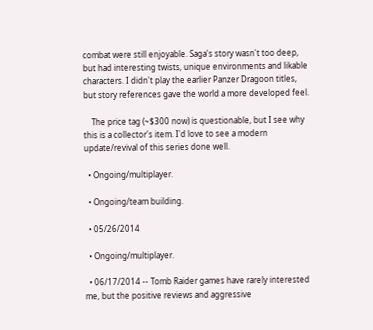combat were still enjoyable. Saga's story wasn't too deep, but had interesting twists, unique environments and likable characters. I didn't play the earlier Panzer Dragoon titles, but story references gave the world a more developed feel.

    The price tag (~$300 now) is questionable, but I see why this is a collector's item. I'd love to see a modern update/revival of this series done well.

  • Ongoing/multiplayer.

  • Ongoing/team building.

  • 05/26/2014

  • Ongoing/multiplayer.

  • 06/17/2014 -- Tomb Raider games have rarely interested me, but the positive reviews and aggressive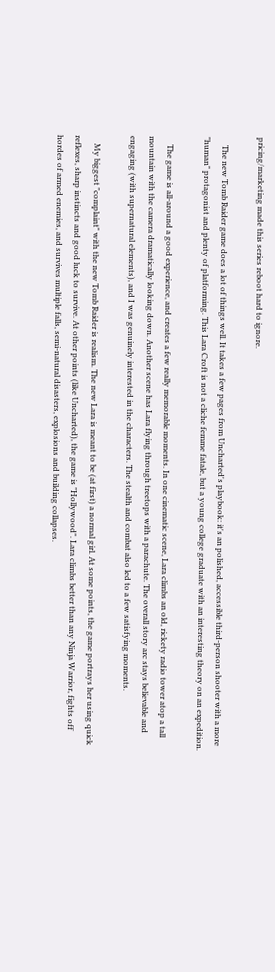pricing/marketing made this series reboot hard to ignore.

    The new Tomb Raider game does a lot of things well. It takes a few pages from Uncharted's playbook: it's an polished, accessible third-person shooter with a more "human" protagonist and plenty of platforming. This Lara Croft is not a cliche femme fatale, but a young college graduate with an interesting theory on an expedition.

    The game is all-around a good experience, and creates a few really memorable moments. In one cinematic scene, Lara climbs an old, rickety radio tower atop a tall mountain with the camera dramatically looking down. Another scene has Lara flying through treetops with a parachute. The overall story arc stays believable and engaging (with supernatural elements), and I was genuinely interested in the characters. The stealth and combat also led to a few satisfying moments.

    My biggest "complaint" with the new Tomb Raider is realism. The new Lara is meant to be (at first) a normal girl. At some points, the game portrays her using quick reflexes, sharp instincts and good luck to survive. At other points (like Uncharted), the game is "Hollywood". Lara climbs better than any Ninja Warrior, fights off hordes of armed enemies, and survives multiple falls, semi-natural disasters, explosions and building collapses.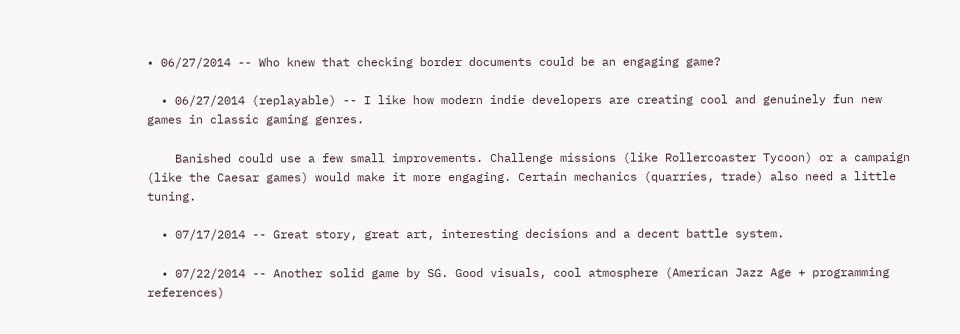• 06/27/2014 -- Who knew that checking border documents could be an engaging game?

  • 06/27/2014 (replayable) -- I like how modern indie developers are creating cool and genuinely fun new games in classic gaming genres.

    Banished could use a few small improvements. Challenge missions (like Rollercoaster Tycoon) or a campaign (like the Caesar games) would make it more engaging. Certain mechanics (quarries, trade) also need a little tuning.

  • 07/17/2014 -- Great story, great art, interesting decisions and a decent battle system.

  • 07/22/2014 -- Another solid game by SG. Good visuals, cool atmosphere (American Jazz Age + programming references)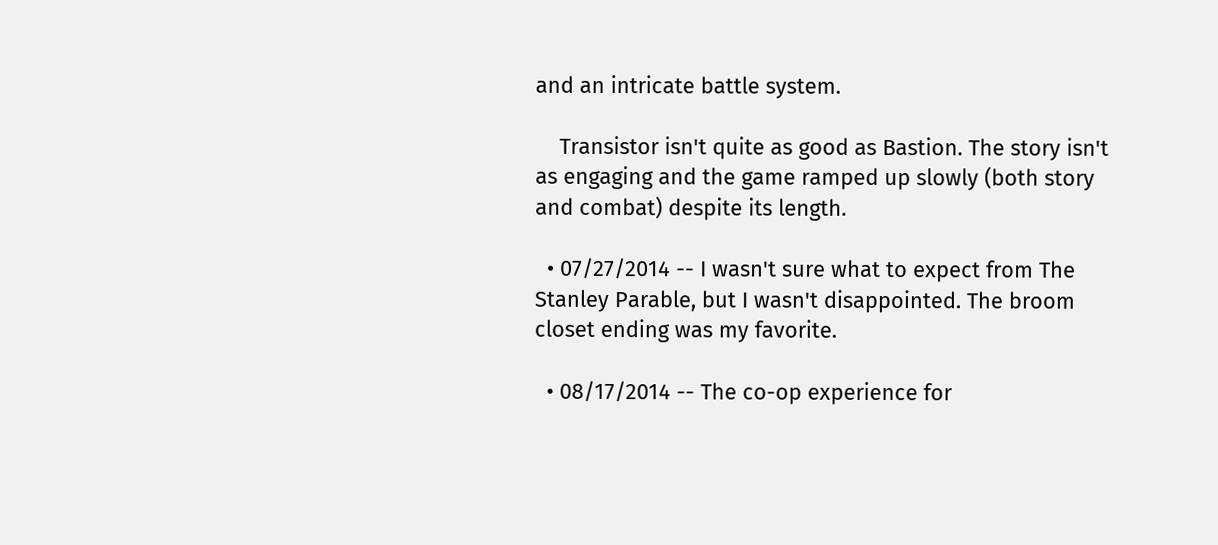and an intricate battle system.

    Transistor isn't quite as good as Bastion. The story isn't as engaging and the game ramped up slowly (both story and combat) despite its length.

  • 07/27/2014 -- I wasn't sure what to expect from The Stanley Parable, but I wasn't disappointed. The broom closet ending was my favorite.

  • 08/17/2014 -- The co-op experience for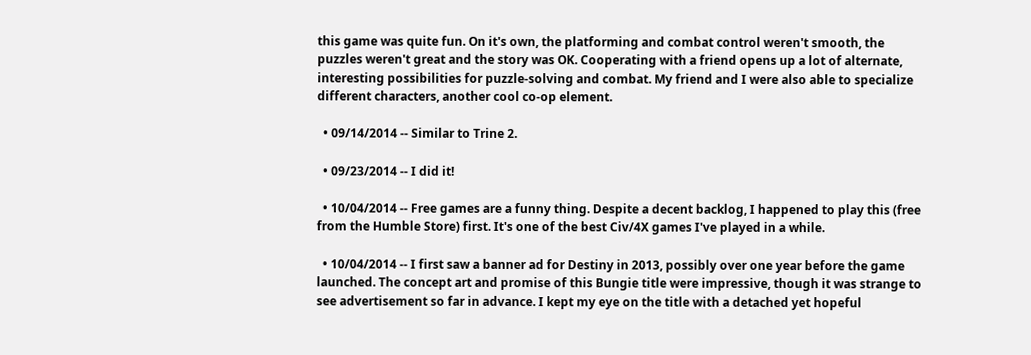this game was quite fun. On it's own, the platforming and combat control weren't smooth, the puzzles weren't great and the story was OK. Cooperating with a friend opens up a lot of alternate, interesting possibilities for puzzle-solving and combat. My friend and I were also able to specialize different characters, another cool co-op element.

  • 09/14/2014 -- Similar to Trine 2.

  • 09/23/2014 -- I did it!

  • 10/04/2014 -- Free games are a funny thing. Despite a decent backlog, I happened to play this (free from the Humble Store) first. It's one of the best Civ/4X games I've played in a while.

  • 10/04/2014 -- I first saw a banner ad for Destiny in 2013, possibly over one year before the game launched. The concept art and promise of this Bungie title were impressive, though it was strange to see advertisement so far in advance. I kept my eye on the title with a detached yet hopeful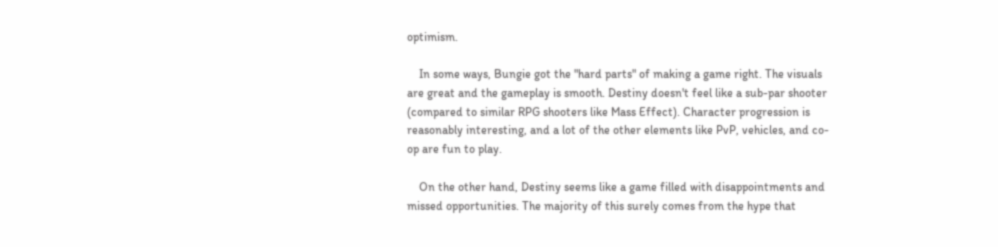optimism.

    In some ways, Bungie got the "hard parts" of making a game right. The visuals are great and the gameplay is smooth. Destiny doesn't feel like a sub-par shooter (compared to similar RPG shooters like Mass Effect). Character progression is reasonably interesting, and a lot of the other elements like PvP, vehicles, and co-op are fun to play.

    On the other hand, Destiny seems like a game filled with disappointments and missed opportunities. The majority of this surely comes from the hype that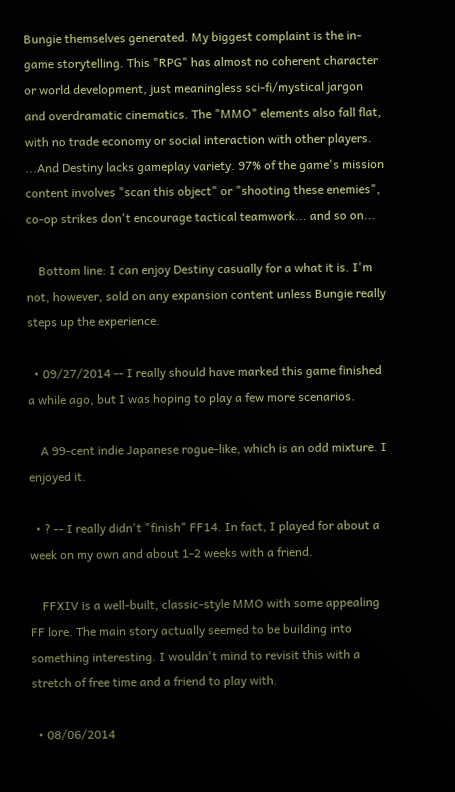Bungie themselves generated. My biggest complaint is the in-game storytelling. This "RPG" has almost no coherent character or world development, just meaningless sci-fi/mystical jargon and overdramatic cinematics. The "MMO" elements also fall flat, with no trade economy or social interaction with other players. ...And Destiny lacks gameplay variety. 97% of the game's mission content involves "scan this object" or "shooting these enemies", co-op strikes don't encourage tactical teamwork... and so on...

    Bottom line: I can enjoy Destiny casually for a what it is. I'm not, however, sold on any expansion content unless Bungie really steps up the experience.

  • 09/27/2014 -- I really should have marked this game finished a while ago, but I was hoping to play a few more scenarios.

    A 99-cent indie Japanese rogue-like, which is an odd mixture. I enjoyed it.

  • ? -- I really didn't "finish" FF14. In fact, I played for about a week on my own and about 1-2 weeks with a friend.

    FFXIV is a well-built, classic-style MMO with some appealing FF lore. The main story actually seemed to be building into something interesting. I wouldn't mind to revisit this with a stretch of free time and a friend to play with.

  • 08/06/2014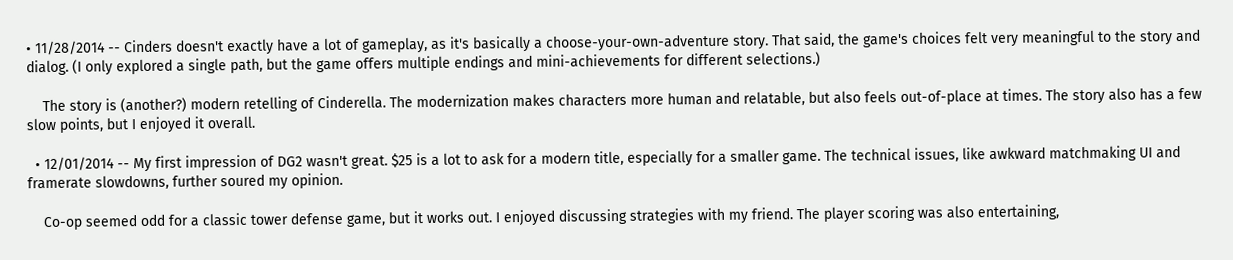• 11/28/2014 -- Cinders doesn't exactly have a lot of gameplay, as it's basically a choose-your-own-adventure story. That said, the game's choices felt very meaningful to the story and dialog. (I only explored a single path, but the game offers multiple endings and mini-achievements for different selections.)

    The story is (another?) modern retelling of Cinderella. The modernization makes characters more human and relatable, but also feels out-of-place at times. The story also has a few slow points, but I enjoyed it overall.

  • 12/01/2014 -- My first impression of DG2 wasn't great. $25 is a lot to ask for a modern title, especially for a smaller game. The technical issues, like awkward matchmaking UI and framerate slowdowns, further soured my opinion.

    Co-op seemed odd for a classic tower defense game, but it works out. I enjoyed discussing strategies with my friend. The player scoring was also entertaining,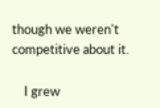though we weren't competitive about it.

    I grew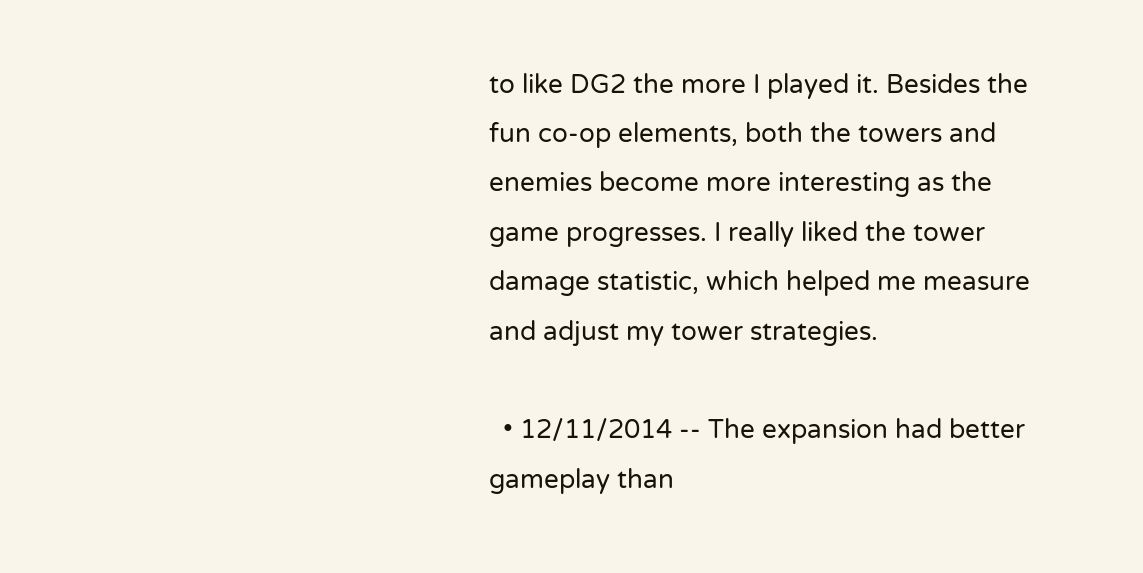to like DG2 the more I played it. Besides the fun co-op elements, both the towers and enemies become more interesting as the game progresses. I really liked the tower damage statistic, which helped me measure and adjust my tower strategies.

  • 12/11/2014 -- The expansion had better gameplay than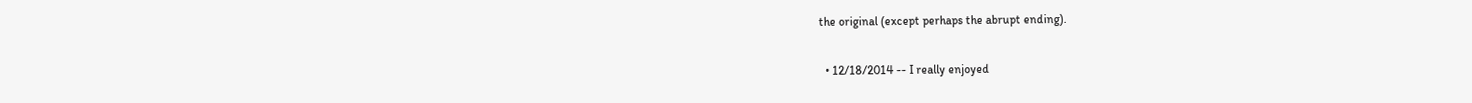the original (except perhaps the abrupt ending).

  • 12/18/2014 -- I really enjoyed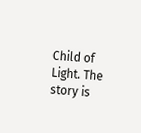Child of Light. The story is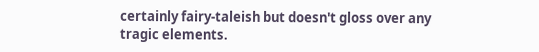certainly fairy-taleish but doesn't gloss over any tragic elements.